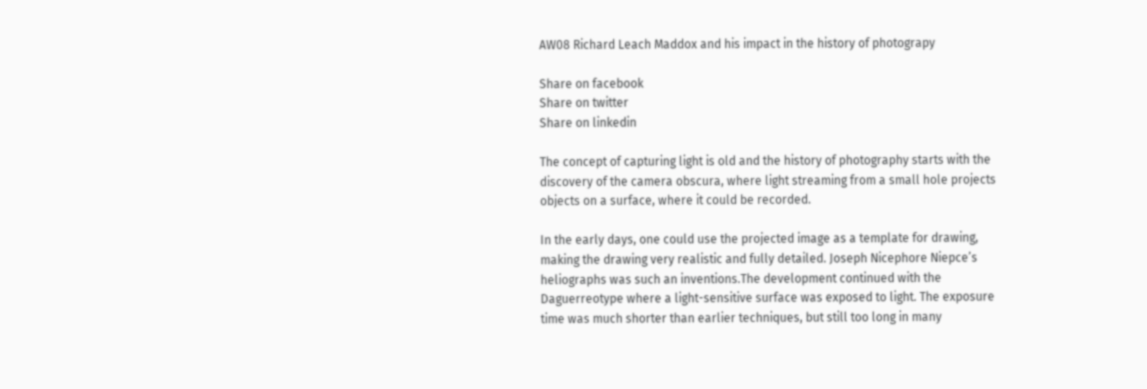AW08 Richard Leach Maddox and his impact in the history of photograpy

Share on facebook
Share on twitter
Share on linkedin

The concept of capturing light is old and the history of photography starts with the discovery of the camera obscura, where light streaming from a small hole projects objects on a surface, where it could be recorded.

In the early days, one could use the projected image as a template for drawing, making the drawing very realistic and fully detailed. Joseph Nicephore Niepce’s heliographs was such an inventions.The development continued with the Daguerreotype where a light-sensitive surface was exposed to light. The exposure time was much shorter than earlier techniques, but still too long in many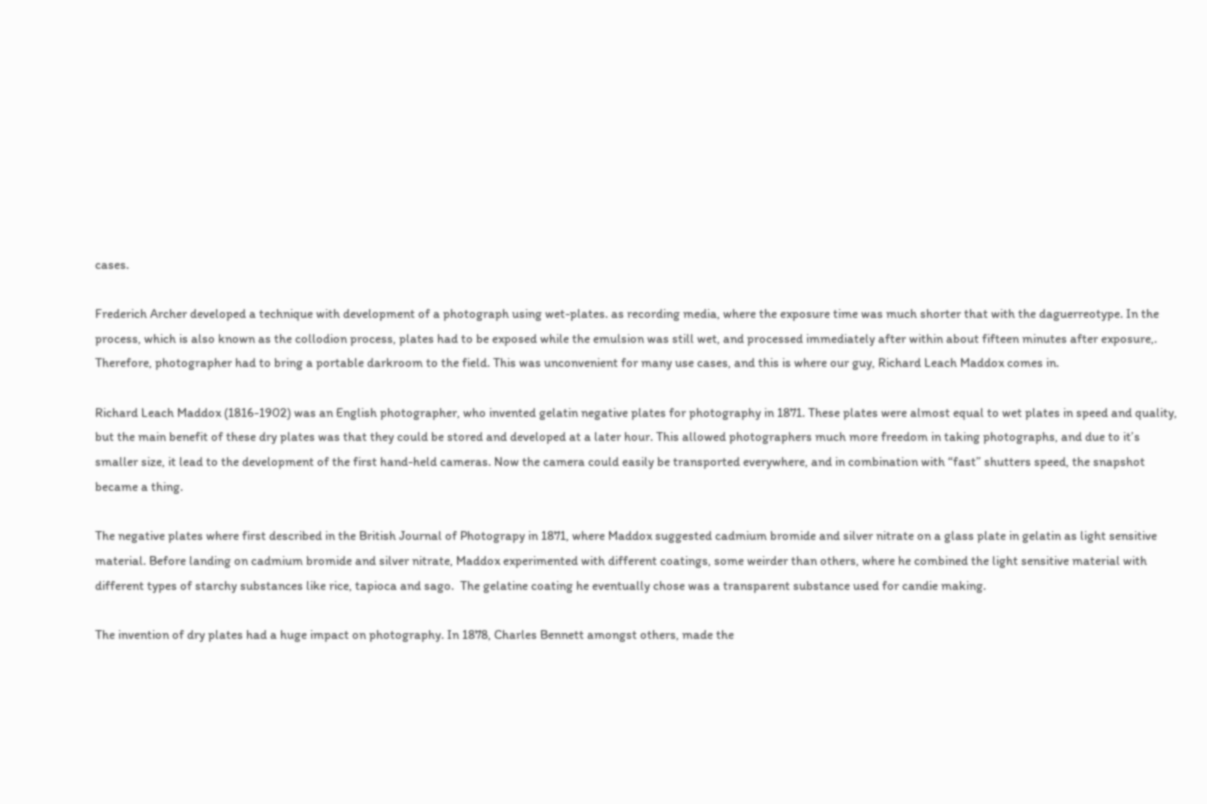cases.

Frederich Archer developed a technique with development of a photograph using wet-plates. as recording media, where the exposure time was much shorter that with the daguerreotype. In the process, which is also known as the collodion process, plates had to be exposed while the emulsion was still wet, and processed immediately after within about fifteen minutes after exposure,. Therefore, photographer had to bring a portable darkroom to the field. This was unconvenient for many use cases, and this is where our guy, Richard Leach Maddox comes in.

Richard Leach Maddox (1816-1902) was an English photographer, who invented gelatin negative plates for photography in 1871. These plates were almost equal to wet plates in speed and quality, but the main benefit of these dry plates was that they could be stored and developed at a later hour. This allowed photographers much more freedom in taking photographs, and due to it’s smaller size, it lead to the development of the first hand-held cameras. Now the camera could easily be transported everywhere, and in combination with “fast” shutters speed, the snapshot became a thing.

The negative plates where first described in the British Journal of Photograpy in 1871, where Maddox suggested cadmium bromide and silver nitrate on a glass plate in gelatin as light sensitive material. Before landing on cadmium bromide and silver nitrate, Maddox experimented with different coatings, some weirder than others, where he combined the light sensitive material with different types of starchy substances like rice, tapioca and sago.  The gelatine coating he eventually chose was a transparent substance used for candie making.

The invention of dry plates had a huge impact on photography. In 1878, Charles Bennett amongst others, made the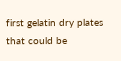first gelatin dry plates that could be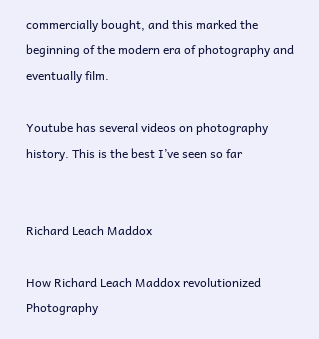commercially bought, and this marked the beginning of the modern era of photography and eventually film.

Youtube has several videos on photography history. This is the best I’ve seen so far


Richard Leach Maddox

How Richard Leach Maddox revolutionized Photography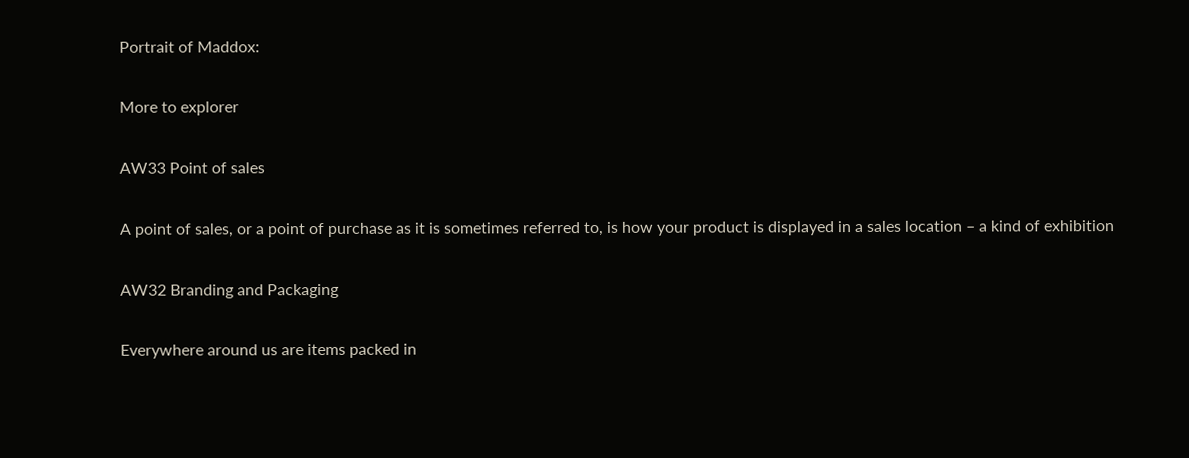Portrait of Maddox:

More to explorer

AW33 Point of sales

A point of sales, or a point of purchase as it is sometimes referred to, is how your product is displayed in a sales location – a kind of exhibition

AW32 Branding and Packaging

Everywhere around us are items packed in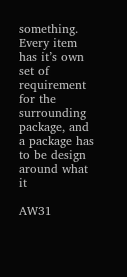something. Every item has it’s own set of requirement for the surrounding package, and a package has to be design around what it

AW31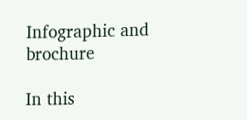Infographic and brochure

In this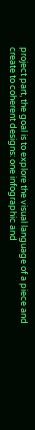project part, the goal is to explore the visual language of a piece and create to coherent designs: one infographic and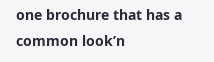one brochure that has a common look’n